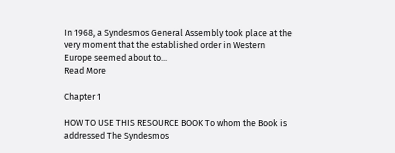In 1968, a Syndesmos General Assembly took place at the very moment that the established order in Western Europe seemed about to...
Read More

Chapter 1

HOW TO USE THIS RESOURCE BOOK To whom the Book is addressed The Syndesmos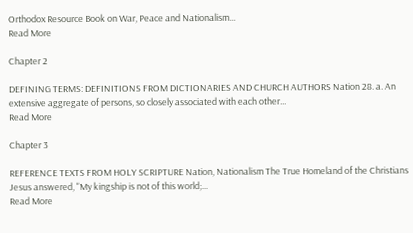Orthodox Resource Book on War, Peace and Nationalism...
Read More

Chapter 2

DEFINING TERMS: DEFINITIONS FROM DICTIONARIES AND CHURCH AUTHORS Nation 28. a. An extensive aggregate of persons, so closely associated with each other...
Read More

Chapter 3

REFERENCE TEXTS FROM HOLY SCRIPTURE Nation, Nationalism The True Homeland of the Christians Jesus answered, "My kingship is not of this world;...
Read More